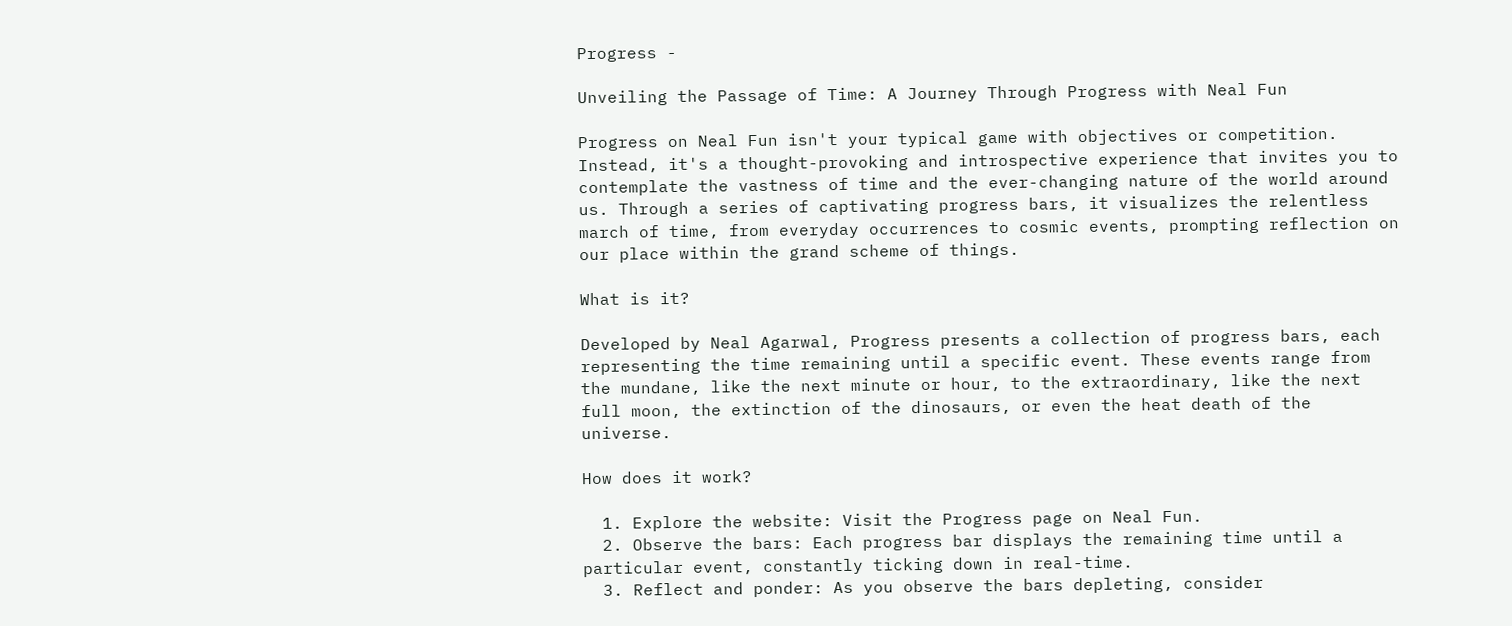Progress -

Unveiling the Passage of Time: A Journey Through Progress with Neal Fun

Progress on Neal Fun isn't your typical game with objectives or competition. Instead, it's a thought-provoking and introspective experience that invites you to contemplate the vastness of time and the ever-changing nature of the world around us. Through a series of captivating progress bars, it visualizes the relentless march of time, from everyday occurrences to cosmic events, prompting reflection on our place within the grand scheme of things.

What is it?

Developed by Neal Agarwal, Progress presents a collection of progress bars, each representing the time remaining until a specific event. These events range from the mundane, like the next minute or hour, to the extraordinary, like the next full moon, the extinction of the dinosaurs, or even the heat death of the universe.

How does it work?

  1. Explore the website: Visit the Progress page on Neal Fun.
  2. Observe the bars: Each progress bar displays the remaining time until a particular event, constantly ticking down in real-time.
  3. Reflect and ponder: As you observe the bars depleting, consider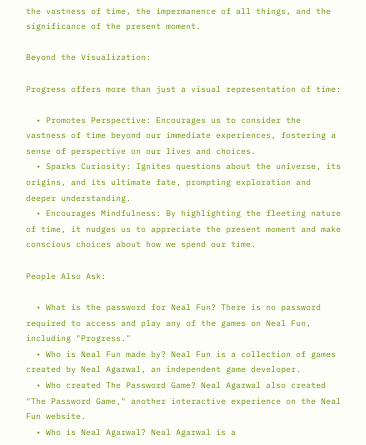the vastness of time, the impermanence of all things, and the significance of the present moment.

Beyond the Visualization:

Progress offers more than just a visual representation of time:

  • Promotes Perspective: Encourages us to consider the vastness of time beyond our immediate experiences, fostering a sense of perspective on our lives and choices.
  • Sparks Curiosity: Ignites questions about the universe, its origins, and its ultimate fate, prompting exploration and deeper understanding.
  • Encourages Mindfulness: By highlighting the fleeting nature of time, it nudges us to appreciate the present moment and make conscious choices about how we spend our time.

People Also Ask:

  • What is the password for Neal Fun? There is no password required to access and play any of the games on Neal Fun, including "Progress."
  • Who is Neal Fun made by? Neal Fun is a collection of games created by Neal Agarwal, an independent game developer.
  • Who created The Password Game? Neal Agarwal also created "The Password Game," another interactive experience on the Neal Fun website.
  • Who is Neal Agarwal? Neal Agarwal is a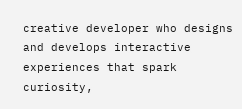creative developer who designs and develops interactive experiences that spark curiosity,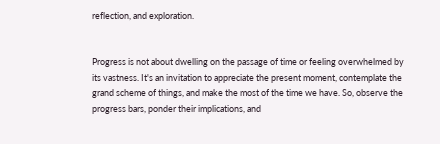reflection, and exploration.


Progress is not about dwelling on the passage of time or feeling overwhelmed by its vastness. It's an invitation to appreciate the present moment, contemplate the grand scheme of things, and make the most of the time we have. So, observe the progress bars, ponder their implications, and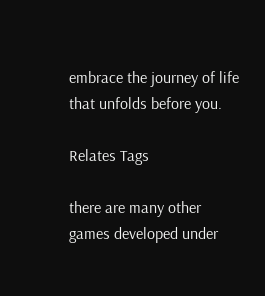embrace the journey of life that unfolds before you.

Relates Tags

there are many other games developed under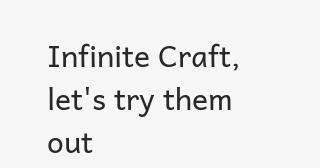Infinite Craft, let's try them out